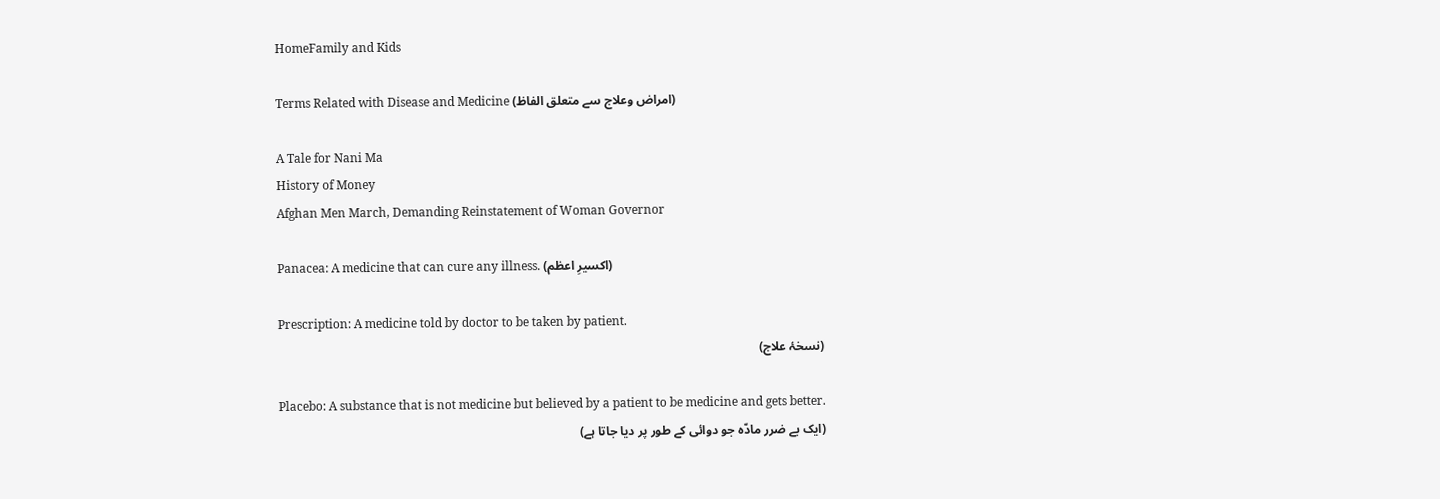HomeFamily and Kids

Terms Related with Disease and Medicine (امراض وعلاج سے متعلق الفاظ)

A Tale for Nani Ma
History of Money
Afghan Men March, Demanding Reinstatement of Woman Governor

Panacea: A medicine that can cure any illness. (اکسیرِ اعظم)

Prescription: A medicine told by doctor to be taken by patient.
(نسخۂ علاج)

Placebo: A substance that is not medicine but believed by a patient to be medicine and gets better.
(ایک بے ضرر مادّہ جو دوائی کے طور پر دیا جاتا ہے)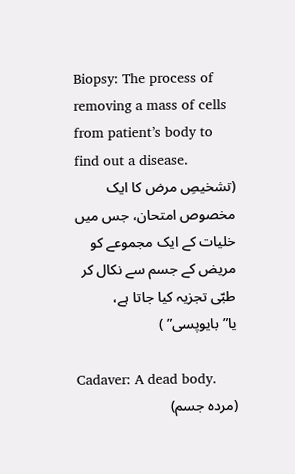Biopsy: The process of removing a mass of cells from patient’s body to find out a disease.
(تشخیصِ مرض کا ایک مخصوص امتحان، جس میں خلیات کے ایک مجموعے کو مریض کے جسم سے نکال کر طبّی تجزیہ کیا جاتا ہے، یا”بایوپسی” )

Cadaver: A dead body.
(مردہ جسم)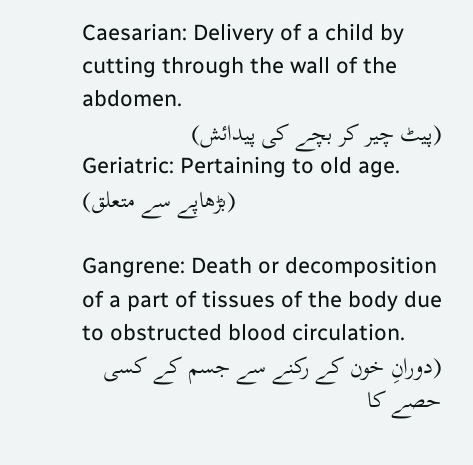Caesarian: Delivery of a child by cutting through the wall of the abdomen.
(پیٹ چیر کر بچے کی پیدائش)
Geriatric: Pertaining to old age. (بڑھاپے سے متعلق)

Gangrene: Death or decomposition of a part of tissues of the body due to obstructed blood circulation.
(دورانِ خون کے رکنے سے جسم کے کسی حصے کا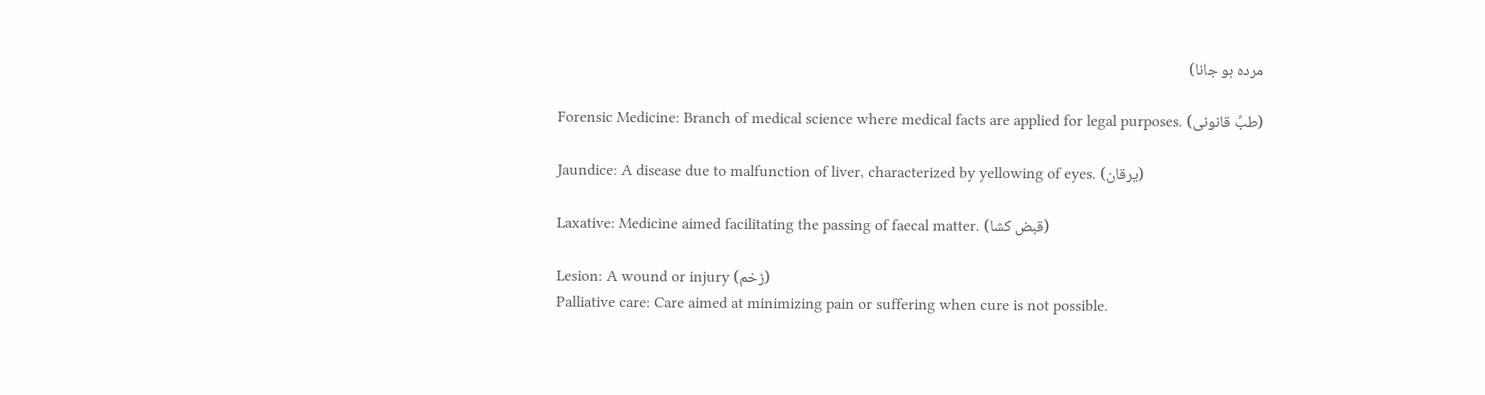مردہ ہو جانا)

Forensic Medicine: Branch of medical science where medical facts are applied for legal purposes. (طبِّ قانونی)

Jaundice: A disease due to malfunction of liver, characterized by yellowing of eyes. (یرقان)

Laxative: Medicine aimed facilitating the passing of faecal matter. (قبض کشا)

Lesion: A wound or injury (زخم)
Palliative care: Care aimed at minimizing pain or suffering when cure is not possible.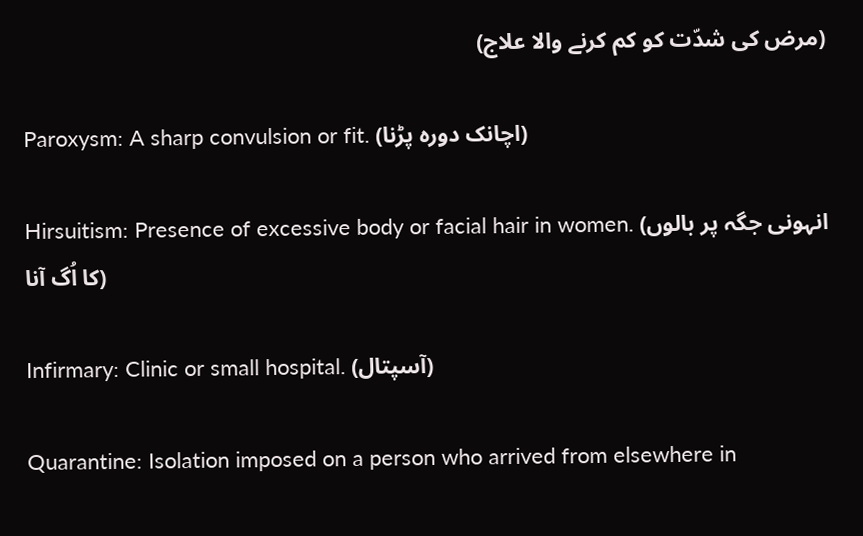(مرض کی شدّت کو کم کرنے والا علاج)

Paroxysm: A sharp convulsion or fit. (اچانک دورہ پڑنا)

Hirsuitism: Presence of excessive body or facial hair in women. (انہونی جگہ پر بالوں کا اُگ آنا)

Infirmary: Clinic or small hospital. (آسپتال)

Quarantine: Isolation imposed on a person who arrived from elsewhere in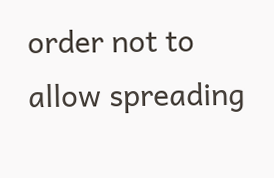order not to allow spreading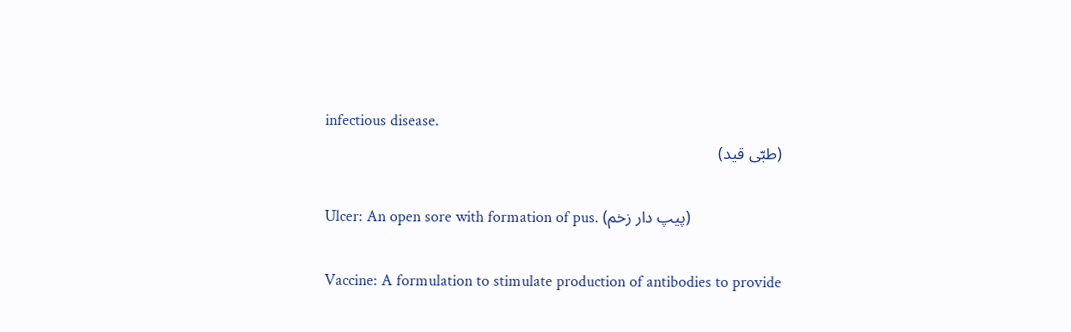infectious disease.
(طبّی قید)

Ulcer: An open sore with formation of pus. (پیپ دار زخم)

Vaccine: A formulation to stimulate production of antibodies to provide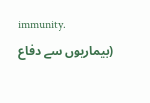immunity.
(بیماریوں سے دفاع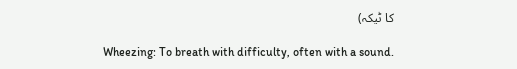کا ٹیکہ)

Wheezing: To breath with difficulty, often with a sound.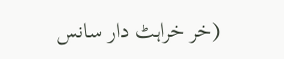(خر خراہٹ دار سانس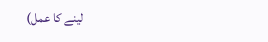لینے کا عمل)